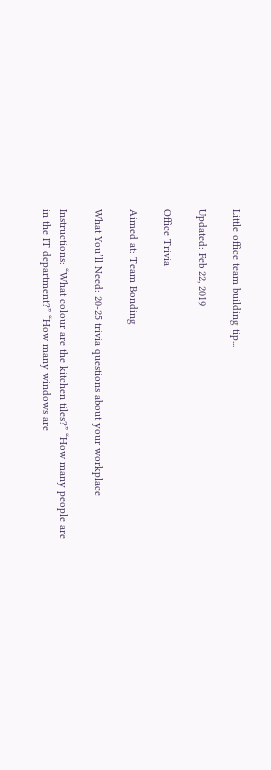Little office team building tip...

Updated: Feb 22, 2019

Office Trivia

Aimed at: Team Bonding

What You’ll Need: 20-25 trivia questions about your workplace

Instructions: “What colour are the kitchen tiles?” “How many people are in the IT department?” “How many windows are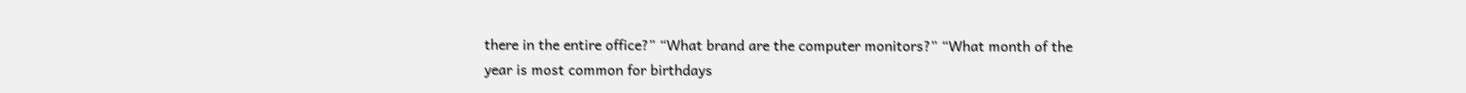there in the entire office?” “What brand are the computer monitors?” “What month of the year is most common for birthdays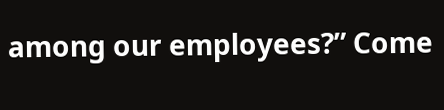among our employees?” Come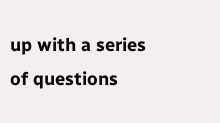up with a series of questions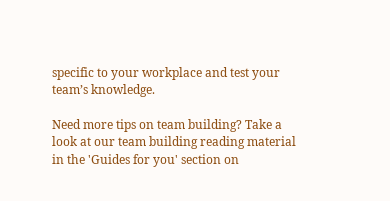specific to your workplace and test your team’s knowledge.

Need more tips on team building? Take a look at our team building reading material in the 'Guides for you' section on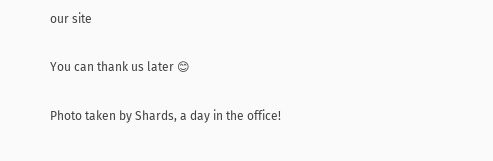our site

You can thank us later 😊

Photo taken by Shards, a day in the office!